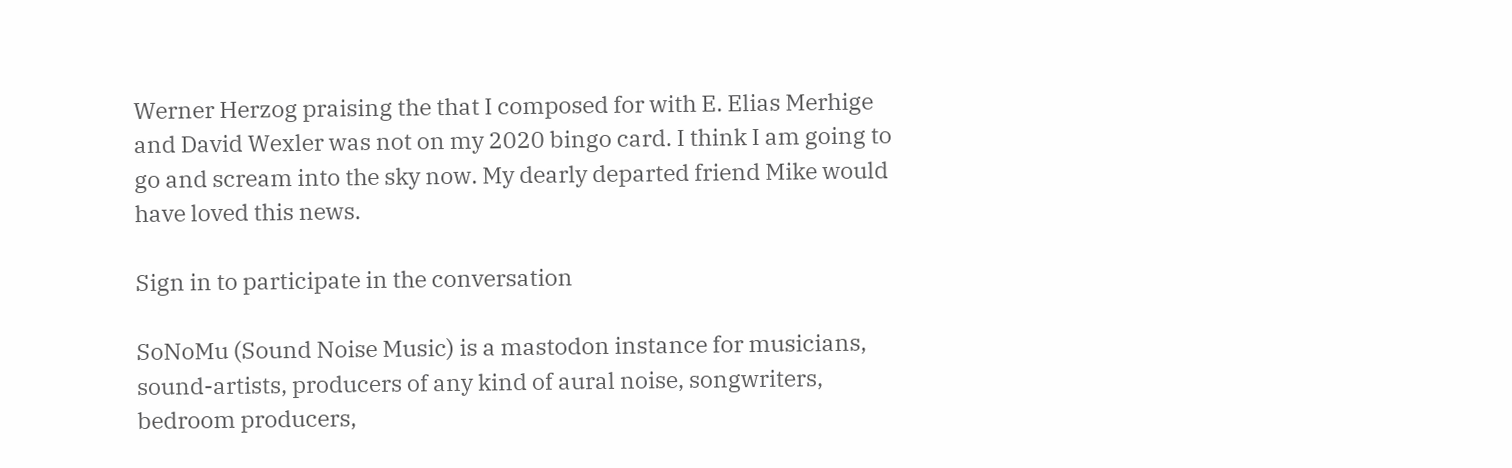Werner Herzog praising the that I composed for with E. Elias Merhige and David Wexler was not on my 2020 bingo card. I think I am going to go and scream into the sky now. My dearly departed friend Mike would have loved this news.

Sign in to participate in the conversation

SoNoMu (Sound Noise Music) is a mastodon instance for musicians, sound-artists, producers of any kind of aural noise, songwriters, bedroom producers,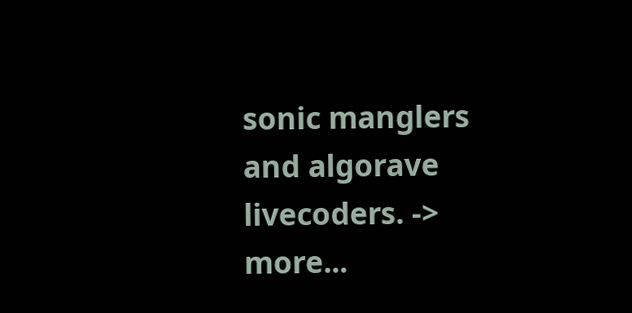sonic manglers and algorave livecoders. -> more...